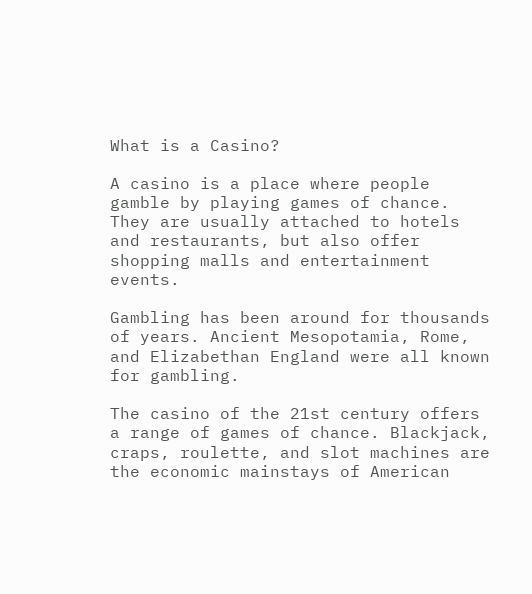What is a Casino?

A casino is a place where people gamble by playing games of chance. They are usually attached to hotels and restaurants, but also offer shopping malls and entertainment events.

Gambling has been around for thousands of years. Ancient Mesopotamia, Rome, and Elizabethan England were all known for gambling.

The casino of the 21st century offers a range of games of chance. Blackjack, craps, roulette, and slot machines are the economic mainstays of American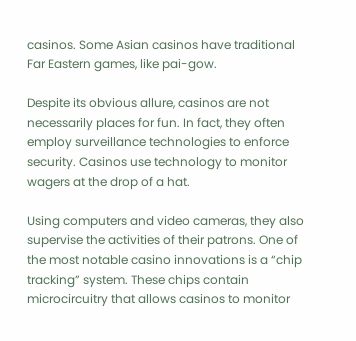casinos. Some Asian casinos have traditional Far Eastern games, like pai-gow.

Despite its obvious allure, casinos are not necessarily places for fun. In fact, they often employ surveillance technologies to enforce security. Casinos use technology to monitor wagers at the drop of a hat.

Using computers and video cameras, they also supervise the activities of their patrons. One of the most notable casino innovations is a “chip tracking” system. These chips contain microcircuitry that allows casinos to monitor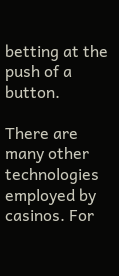betting at the push of a button.

There are many other technologies employed by casinos. For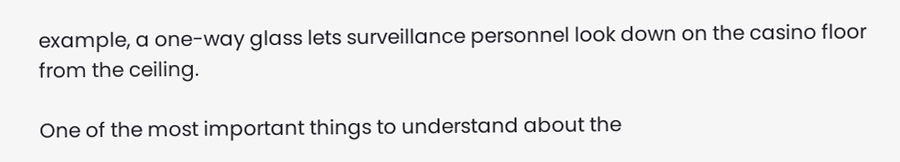example, a one-way glass lets surveillance personnel look down on the casino floor from the ceiling.

One of the most important things to understand about the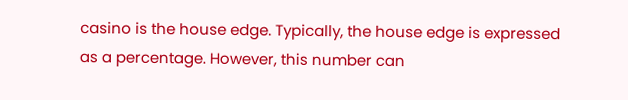casino is the house edge. Typically, the house edge is expressed as a percentage. However, this number can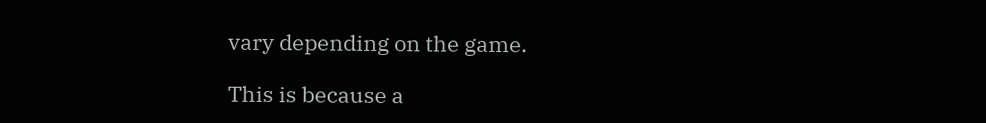vary depending on the game.

This is because a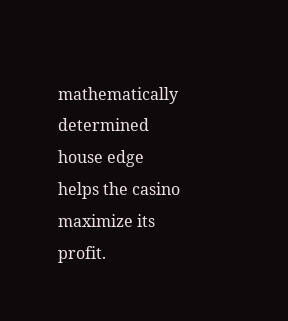mathematically determined house edge helps the casino maximize its profit.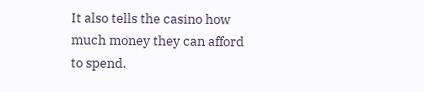It also tells the casino how much money they can afford to spend.